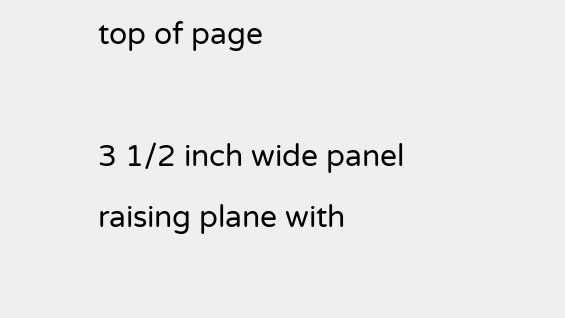top of page

3 1/2 inch wide panel raising plane with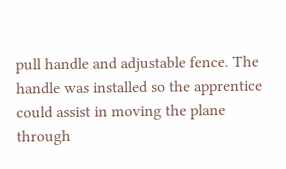pull handle and adjustable fence. The handle was installed so the apprentice could assist in moving the plane through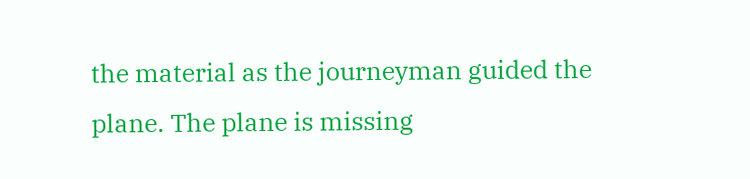the material as the journeyman guided the plane. The plane is missing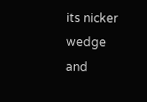its nicker wedge and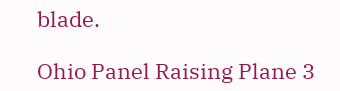blade.

Ohio Panel Raising Plane 3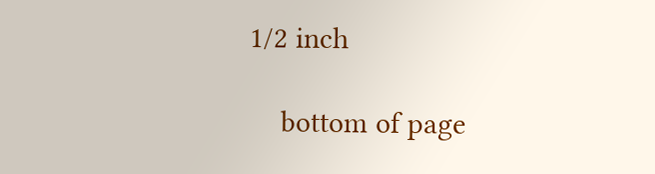1/2 inch

    bottom of page